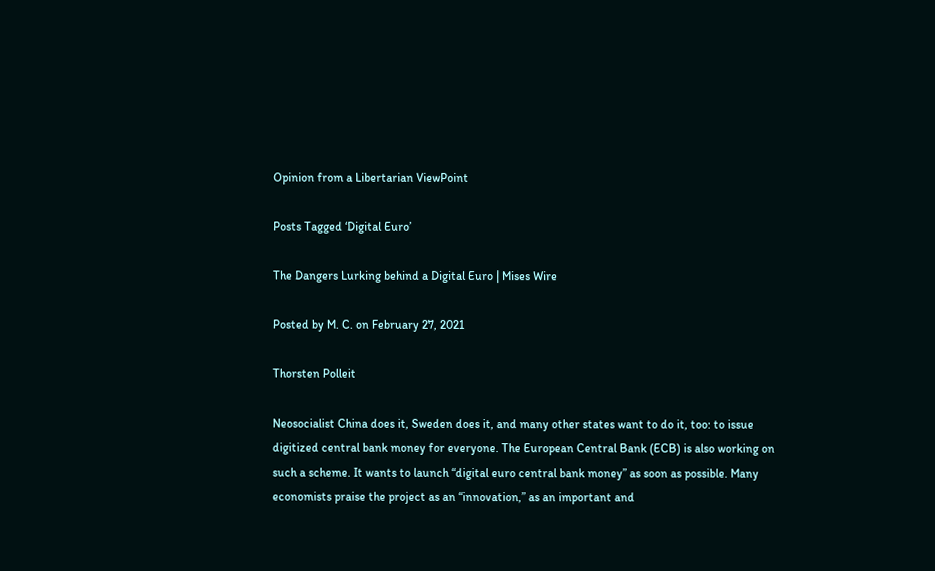Opinion from a Libertarian ViewPoint

Posts Tagged ‘Digital Euro’

The Dangers Lurking behind a Digital Euro | Mises Wire

Posted by M. C. on February 27, 2021

Thorsten Polleit

Neosocialist China does it, Sweden does it, and many other states want to do it, too: to issue digitized central bank money for everyone. The European Central Bank (ECB) is also working on such a scheme. It wants to launch “digital euro central bank money” as soon as possible. Many economists praise the project as an “innovation,” as an important and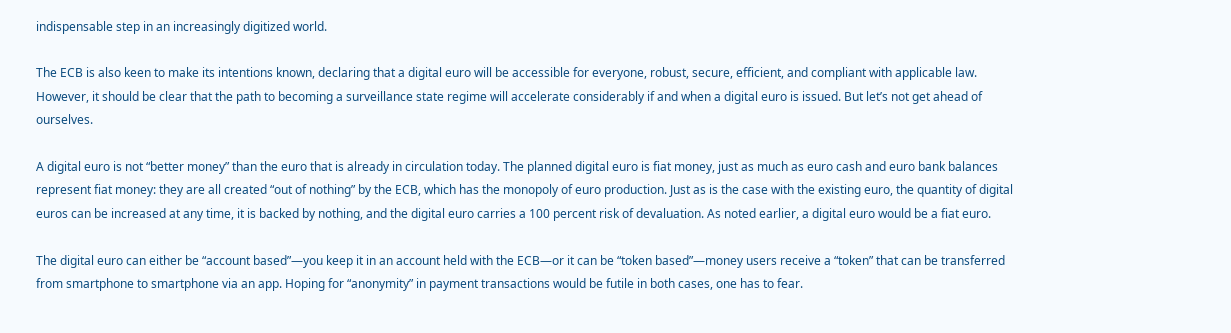indispensable step in an increasingly digitized world.

The ECB is also keen to make its intentions known, declaring that a digital euro will be accessible for everyone, robust, secure, efficient, and compliant with applicable law. However, it should be clear that the path to becoming a surveillance state regime will accelerate considerably if and when a digital euro is issued. But let’s not get ahead of ourselves.

A digital euro is not “better money” than the euro that is already in circulation today. The planned digital euro is fiat money, just as much as euro cash and euro bank balances represent fiat money: they are all created “out of nothing” by the ECB, which has the monopoly of euro production. Just as is the case with the existing euro, the quantity of digital euros can be increased at any time, it is backed by nothing, and the digital euro carries a 100 percent risk of devaluation. As noted earlier, a digital euro would be a fiat euro.

The digital euro can either be “account based”—you keep it in an account held with the ECB—or it can be “token based”—money users receive a “token” that can be transferred from smartphone to smartphone via an app. Hoping for “anonymity” in payment transactions would be futile in both cases, one has to fear.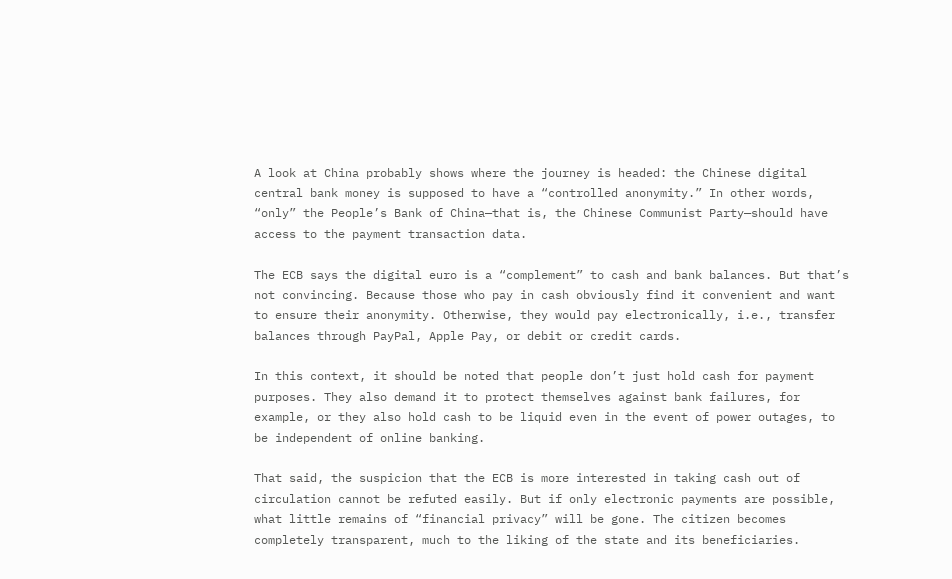A look at China probably shows where the journey is headed: the Chinese digital central bank money is supposed to have a “controlled anonymity.” In other words, “only” the People’s Bank of China—that is, the Chinese Communist Party—should have access to the payment transaction data.

The ECB says the digital euro is a “complement” to cash and bank balances. But that’s not convincing. Because those who pay in cash obviously find it convenient and want to ensure their anonymity. Otherwise, they would pay electronically, i.e., transfer balances through PayPal, Apple Pay, or debit or credit cards.

In this context, it should be noted that people don’t just hold cash for payment purposes. They also demand it to protect themselves against bank failures, for example, or they also hold cash to be liquid even in the event of power outages, to be independent of online banking.

That said, the suspicion that the ECB is more interested in taking cash out of circulation cannot be refuted easily. But if only electronic payments are possible, what little remains of “financial privacy” will be gone. The citizen becomes completely transparent, much to the liking of the state and its beneficiaries.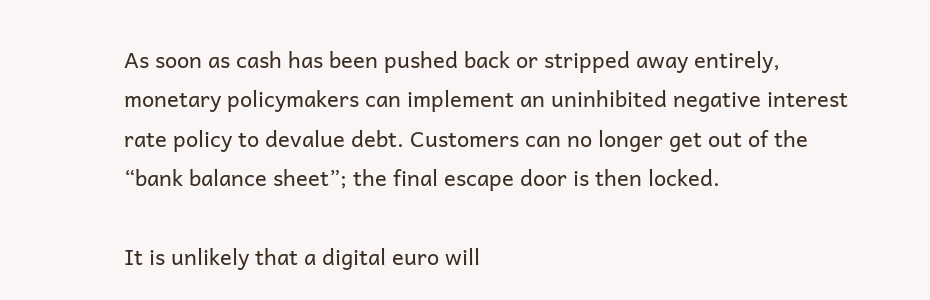As soon as cash has been pushed back or stripped away entirely, monetary policymakers can implement an uninhibited negative interest rate policy to devalue debt. Customers can no longer get out of the “bank balance sheet”; the final escape door is then locked.

It is unlikely that a digital euro will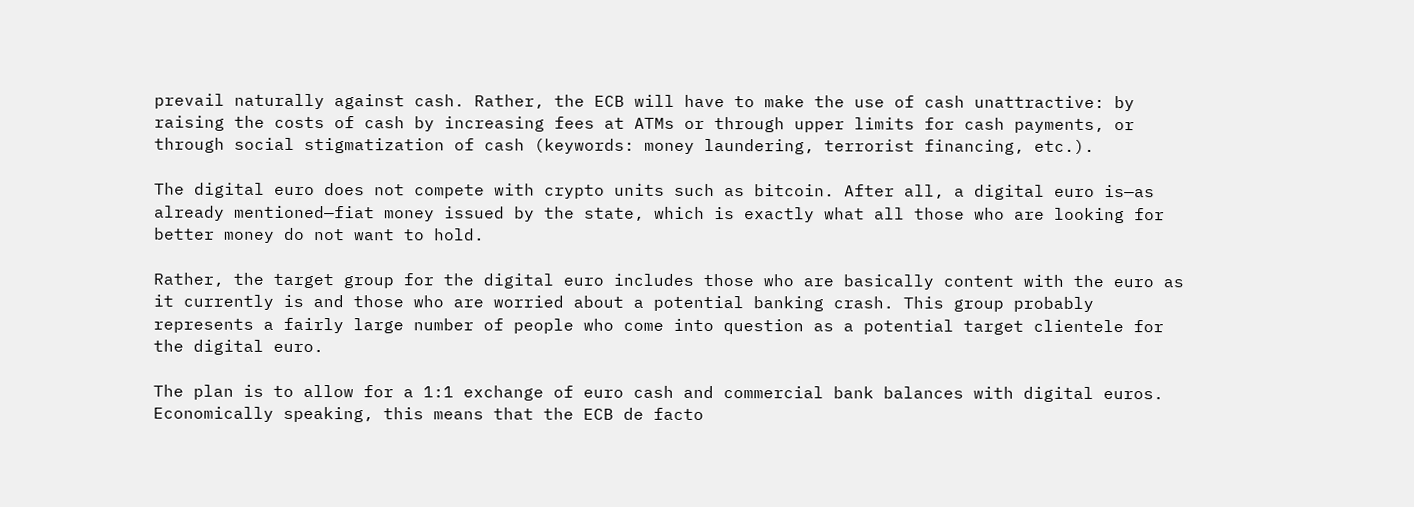prevail naturally against cash. Rather, the ECB will have to make the use of cash unattractive: by raising the costs of cash by increasing fees at ATMs or through upper limits for cash payments, or through social stigmatization of cash (keywords: money laundering, terrorist financing, etc.).

The digital euro does not compete with crypto units such as bitcoin. After all, a digital euro is—as already mentioned—fiat money issued by the state, which is exactly what all those who are looking for better money do not want to hold.

Rather, the target group for the digital euro includes those who are basically content with the euro as it currently is and those who are worried about a potential banking crash. This group probably represents a fairly large number of people who come into question as a potential target clientele for the digital euro.

The plan is to allow for a 1:1 exchange of euro cash and commercial bank balances with digital euros. Economically speaking, this means that the ECB de facto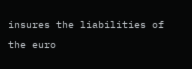insures the liabilities of the euro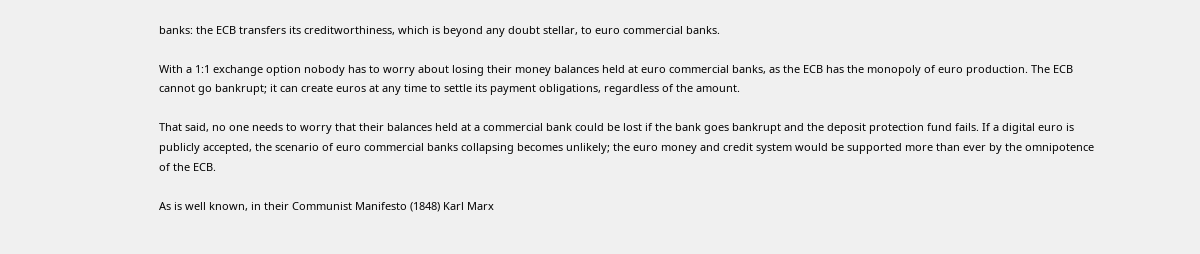banks: the ECB transfers its creditworthiness, which is beyond any doubt stellar, to euro commercial banks.

With a 1:1 exchange option nobody has to worry about losing their money balances held at euro commercial banks, as the ECB has the monopoly of euro production. The ECB cannot go bankrupt; it can create euros at any time to settle its payment obligations, regardless of the amount.

That said, no one needs to worry that their balances held at a commercial bank could be lost if the bank goes bankrupt and the deposit protection fund fails. If a digital euro is publicly accepted, the scenario of euro commercial banks collapsing becomes unlikely; the euro money and credit system would be supported more than ever by the omnipotence of the ECB.

As is well known, in their Communist Manifesto (1848) Karl Marx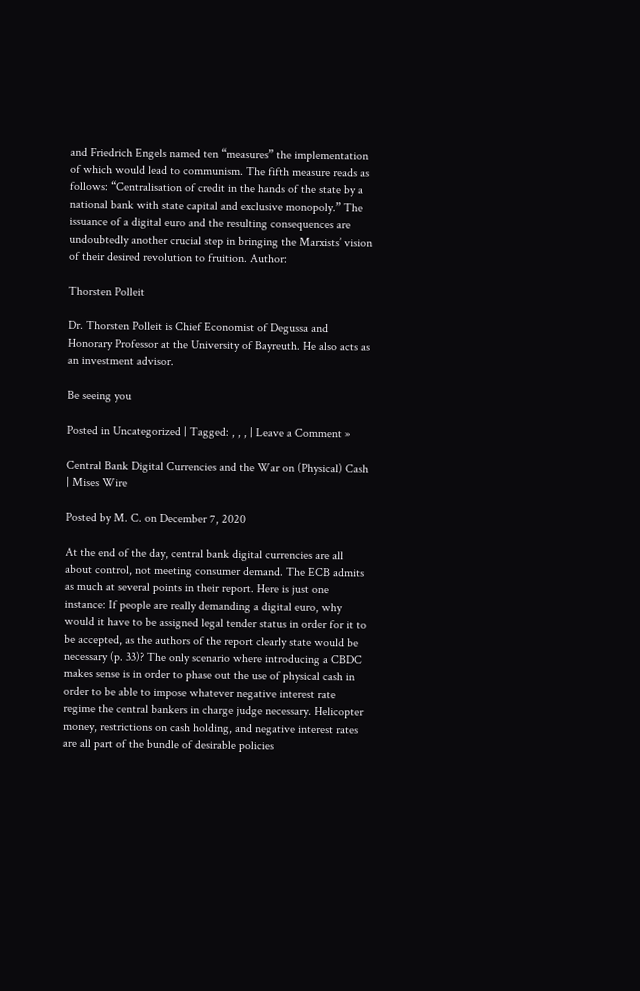and Friedrich Engels named ten “measures” the implementation of which would lead to communism. The fifth measure reads as follows: “Centralisation of credit in the hands of the state by a national bank with state capital and exclusive monopoly.” The issuance of a digital euro and the resulting consequences are undoubtedly another crucial step in bringing the Marxists’ vision of their desired revolution to fruition. Author:

Thorsten Polleit

Dr. Thorsten Polleit is Chief Economist of Degussa and Honorary Professor at the University of Bayreuth. He also acts as an investment advisor.

Be seeing you

Posted in Uncategorized | Tagged: , , , | Leave a Comment »

Central Bank Digital Currencies and the War on (Physical) Cash | Mises Wire

Posted by M. C. on December 7, 2020

At the end of the day, central bank digital currencies are all about control, not meeting consumer demand. The ECB admits as much at several points in their report. Here is just one instance: If people are really demanding a digital euro, why would it have to be assigned legal tender status in order for it to be accepted, as the authors of the report clearly state would be necessary (p. 33)? The only scenario where introducing a CBDC makes sense is in order to phase out the use of physical cash in order to be able to impose whatever negative interest rate regime the central bankers in charge judge necessary. Helicopter money, restrictions on cash holding, and negative interest rates are all part of the bundle of desirable policies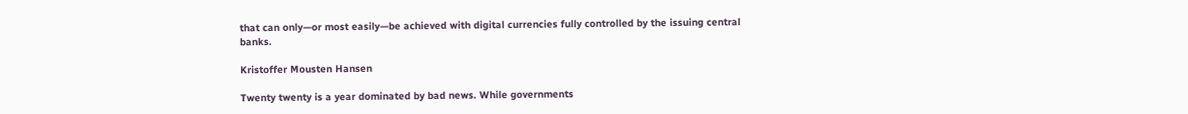that can only—or most easily—be achieved with digital currencies fully controlled by the issuing central banks.

Kristoffer Mousten Hansen

Twenty twenty is a year dominated by bad news. While governments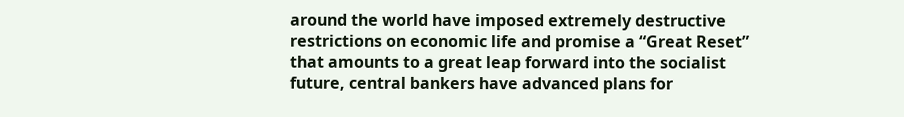around the world have imposed extremely destructive restrictions on economic life and promise a “Great Reset” that amounts to a great leap forward into the socialist future, central bankers have advanced plans for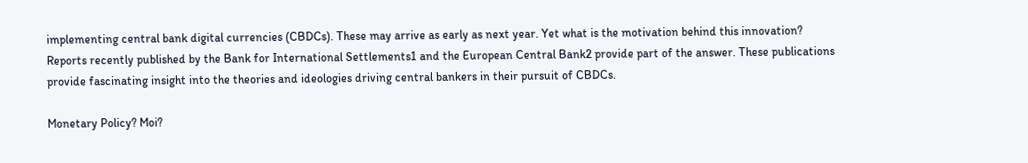implementing central bank digital currencies (CBDCs). These may arrive as early as next year. Yet what is the motivation behind this innovation? Reports recently published by the Bank for International Settlements1 and the European Central Bank2 provide part of the answer. These publications provide fascinating insight into the theories and ideologies driving central bankers in their pursuit of CBDCs.

Monetary Policy? Moi?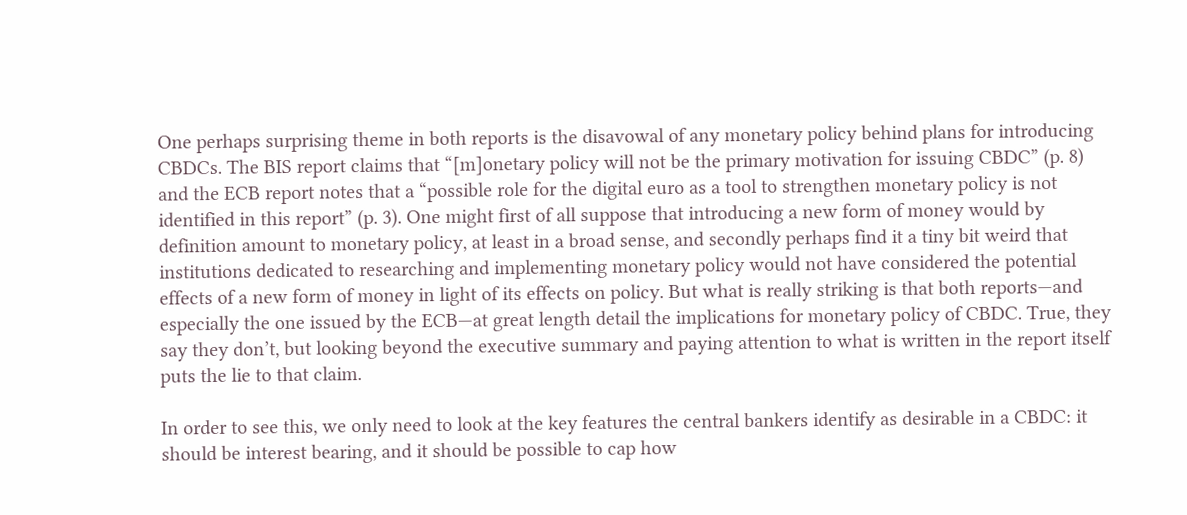One perhaps surprising theme in both reports is the disavowal of any monetary policy behind plans for introducing CBDCs. The BIS report claims that “[m]onetary policy will not be the primary motivation for issuing CBDC” (p. 8) and the ECB report notes that a “possible role for the digital euro as a tool to strengthen monetary policy is not identified in this report” (p. 3). One might first of all suppose that introducing a new form of money would by definition amount to monetary policy, at least in a broad sense, and secondly perhaps find it a tiny bit weird that institutions dedicated to researching and implementing monetary policy would not have considered the potential effects of a new form of money in light of its effects on policy. But what is really striking is that both reports—and especially the one issued by the ECB—at great length detail the implications for monetary policy of CBDC. True, they say they don’t, but looking beyond the executive summary and paying attention to what is written in the report itself puts the lie to that claim.

In order to see this, we only need to look at the key features the central bankers identify as desirable in a CBDC: it should be interest bearing, and it should be possible to cap how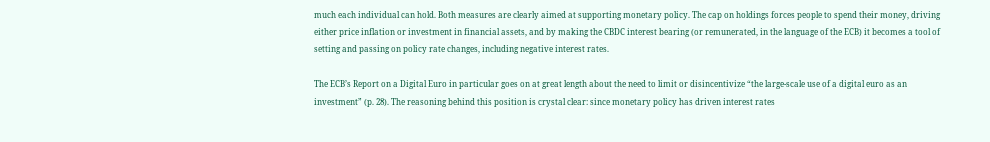much each individual can hold. Both measures are clearly aimed at supporting monetary policy. The cap on holdings forces people to spend their money, driving either price inflation or investment in financial assets, and by making the CBDC interest bearing (or remunerated, in the language of the ECB) it becomes a tool of setting and passing on policy rate changes, including negative interest rates.

The ECB’s Report on a Digital Euro in particular goes on at great length about the need to limit or disincentivize “the large-scale use of a digital euro as an investment” (p. 28). The reasoning behind this position is crystal clear: since monetary policy has driven interest rates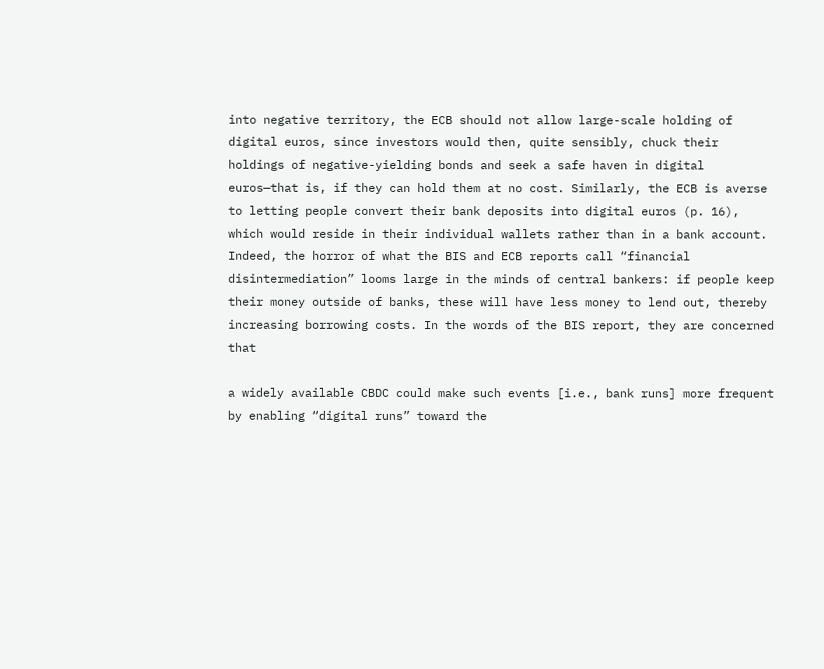into negative territory, the ECB should not allow large-scale holding of digital euros, since investors would then, quite sensibly, chuck their holdings of negative-yielding bonds and seek a safe haven in digital euros—that is, if they can hold them at no cost. Similarly, the ECB is averse to letting people convert their bank deposits into digital euros (p. 16), which would reside in their individual wallets rather than in a bank account. Indeed, the horror of what the BIS and ECB reports call “financial disintermediation” looms large in the minds of central bankers: if people keep their money outside of banks, these will have less money to lend out, thereby increasing borrowing costs. In the words of the BIS report, they are concerned that

a widely available CBDC could make such events [i.e., bank runs] more frequent by enabling “digital runs” toward the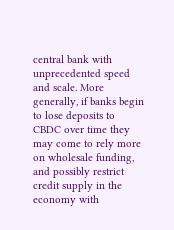central bank with unprecedented speed and scale. More generally, if banks begin to lose deposits to CBDC over time they may come to rely more on wholesale funding, and possibly restrict credit supply in the economy with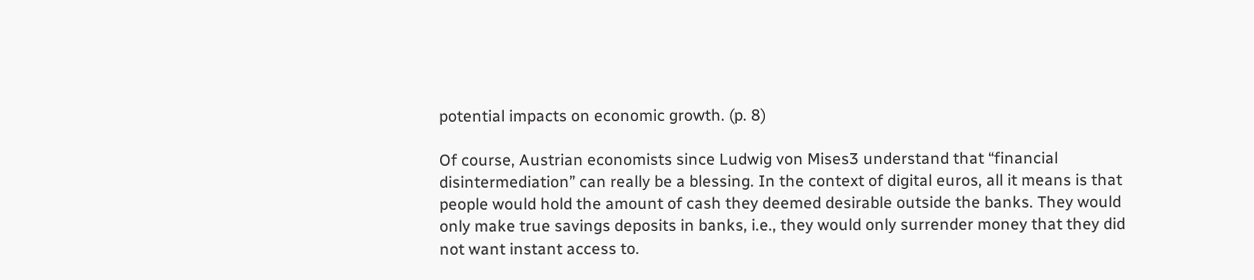potential impacts on economic growth. (p. 8)

Of course, Austrian economists since Ludwig von Mises3 understand that “financial disintermediation” can really be a blessing. In the context of digital euros, all it means is that people would hold the amount of cash they deemed desirable outside the banks. They would only make true savings deposits in banks, i.e., they would only surrender money that they did not want instant access to.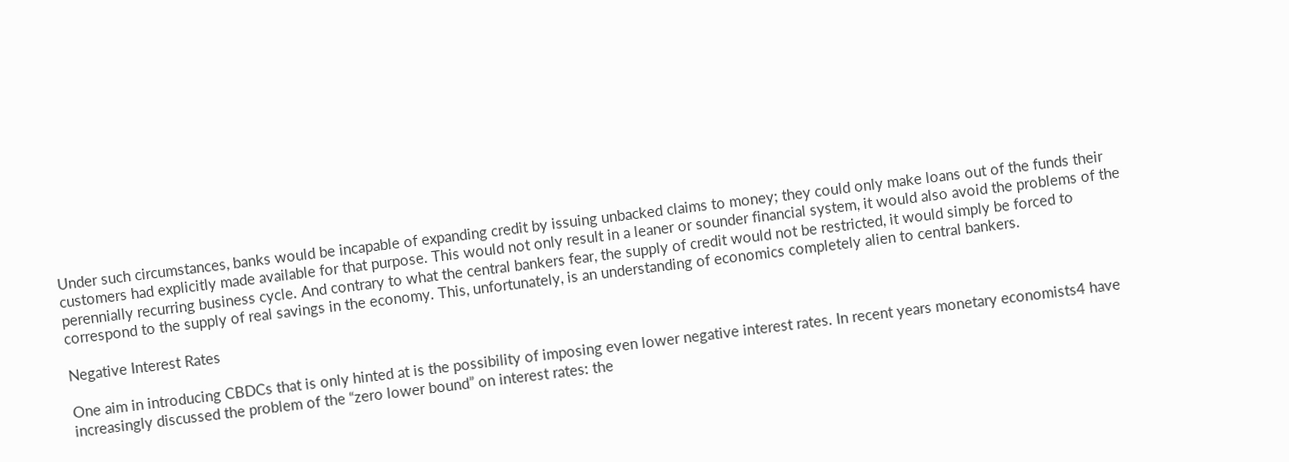Under such circumstances, banks would be incapable of expanding credit by issuing unbacked claims to money; they could only make loans out of the funds their customers had explicitly made available for that purpose. This would not only result in a leaner or sounder financial system, it would also avoid the problems of the perennially recurring business cycle. And contrary to what the central bankers fear, the supply of credit would not be restricted, it would simply be forced to correspond to the supply of real savings in the economy. This, unfortunately, is an understanding of economics completely alien to central bankers.

Negative Interest Rates

One aim in introducing CBDCs that is only hinted at is the possibility of imposing even lower negative interest rates. In recent years monetary economists4 have increasingly discussed the problem of the “zero lower bound” on interest rates: the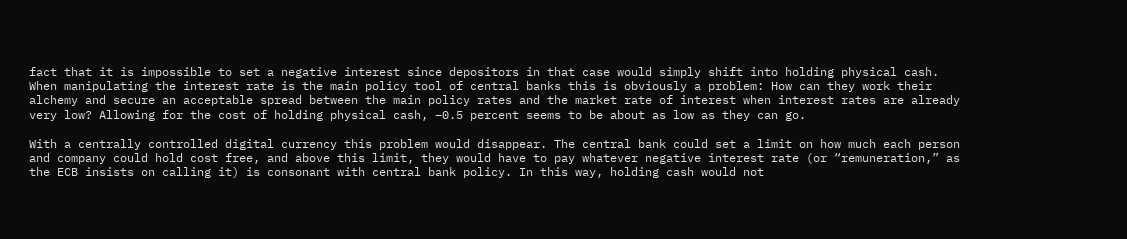fact that it is impossible to set a negative interest since depositors in that case would simply shift into holding physical cash. When manipulating the interest rate is the main policy tool of central banks this is obviously a problem: How can they work their alchemy and secure an acceptable spread between the main policy rates and the market rate of interest when interest rates are already very low? Allowing for the cost of holding physical cash, –0.5 percent seems to be about as low as they can go.

With a centrally controlled digital currency this problem would disappear. The central bank could set a limit on how much each person and company could hold cost free, and above this limit, they would have to pay whatever negative interest rate (or “remuneration,” as the ECB insists on calling it) is consonant with central bank policy. In this way, holding cash would not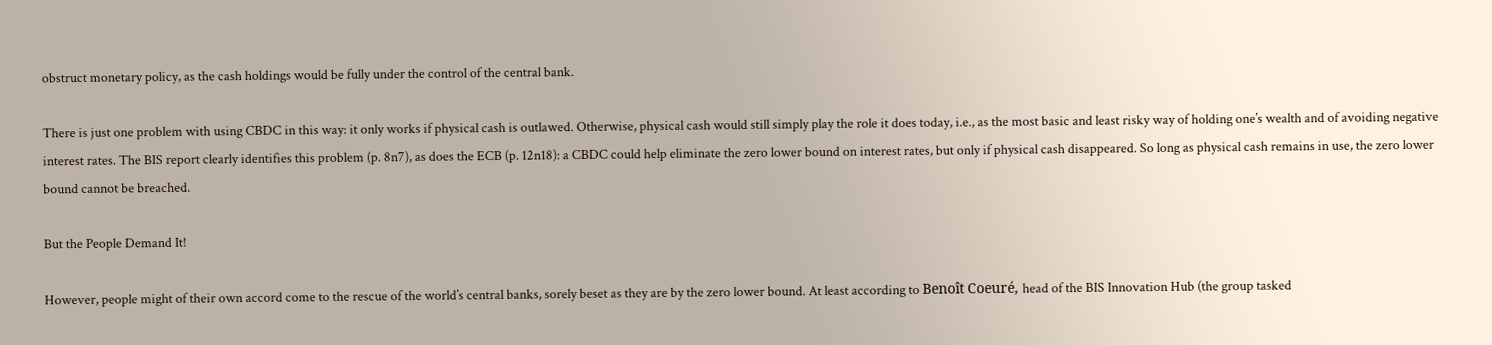obstruct monetary policy, as the cash holdings would be fully under the control of the central bank.

There is just one problem with using CBDC in this way: it only works if physical cash is outlawed. Otherwise, physical cash would still simply play the role it does today, i.e., as the most basic and least risky way of holding one’s wealth and of avoiding negative interest rates. The BIS report clearly identifies this problem (p. 8n7), as does the ECB (p. 12n18): a CBDC could help eliminate the zero lower bound on interest rates, but only if physical cash disappeared. So long as physical cash remains in use, the zero lower bound cannot be breached.

But the People Demand It!

However, people might of their own accord come to the rescue of the world’s central banks, sorely beset as they are by the zero lower bound. At least according to Benoît Coeuré, head of the BIS Innovation Hub (the group tasked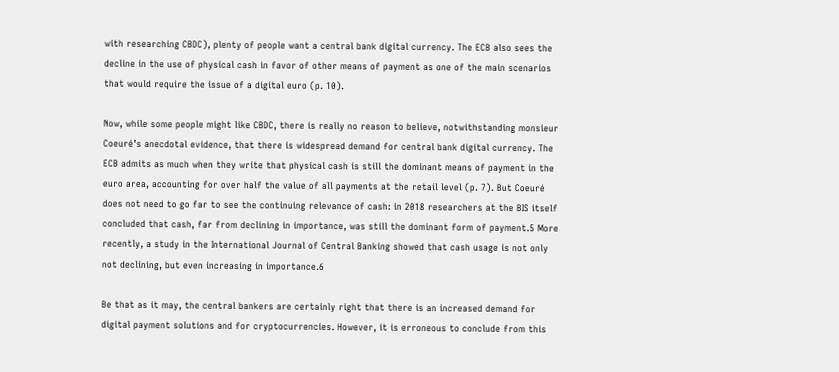with researching CBDC), plenty of people want a central bank digital currency. The ECB also sees the decline in the use of physical cash in favor of other means of payment as one of the main scenarios that would require the issue of a digital euro (p. 10).

Now, while some people might like CBDC, there is really no reason to believe, notwithstanding monsieur Coeuré’s anecdotal evidence, that there is widespread demand for central bank digital currency. The ECB admits as much when they write that physical cash is still the dominant means of payment in the euro area, accounting for over half the value of all payments at the retail level (p. 7). But Coeuré does not need to go far to see the continuing relevance of cash: in 2018 researchers at the BIS itself concluded that cash, far from declining in importance, was still the dominant form of payment.5 More recently, a study in the International Journal of Central Banking showed that cash usage is not only not declining, but even increasing in importance.6

Be that as it may, the central bankers are certainly right that there is an increased demand for digital payment solutions and for cryptocurrencies. However, it is erroneous to conclude from this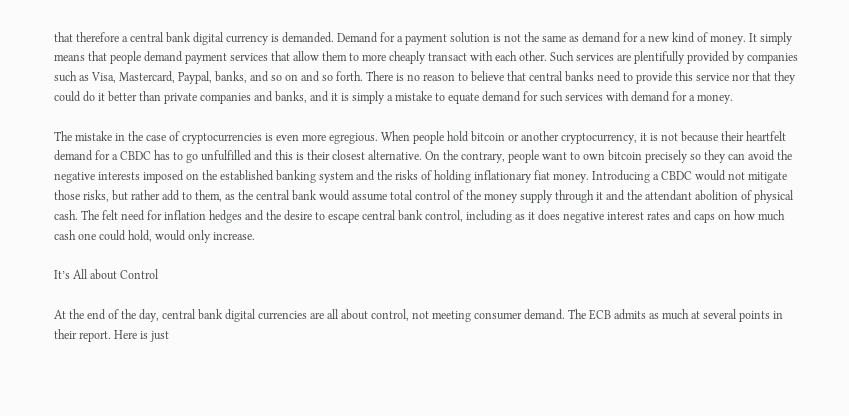that therefore a central bank digital currency is demanded. Demand for a payment solution is not the same as demand for a new kind of money. It simply means that people demand payment services that allow them to more cheaply transact with each other. Such services are plentifully provided by companies such as Visa, Mastercard, Paypal, banks, and so on and so forth. There is no reason to believe that central banks need to provide this service nor that they could do it better than private companies and banks, and it is simply a mistake to equate demand for such services with demand for a money.

The mistake in the case of cryptocurrencies is even more egregious. When people hold bitcoin or another cryptocurrency, it is not because their heartfelt demand for a CBDC has to go unfulfilled and this is their closest alternative. On the contrary, people want to own bitcoin precisely so they can avoid the negative interests imposed on the established banking system and the risks of holding inflationary fiat money. Introducing a CBDC would not mitigate those risks, but rather add to them, as the central bank would assume total control of the money supply through it and the attendant abolition of physical cash. The felt need for inflation hedges and the desire to escape central bank control, including as it does negative interest rates and caps on how much cash one could hold, would only increase.

It’s All about Control

At the end of the day, central bank digital currencies are all about control, not meeting consumer demand. The ECB admits as much at several points in their report. Here is just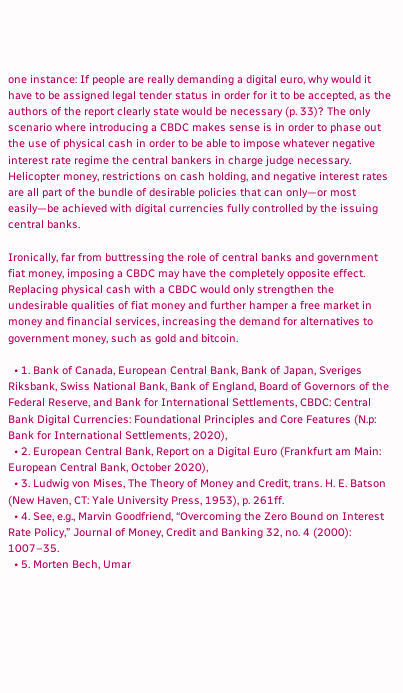one instance: If people are really demanding a digital euro, why would it have to be assigned legal tender status in order for it to be accepted, as the authors of the report clearly state would be necessary (p. 33)? The only scenario where introducing a CBDC makes sense is in order to phase out the use of physical cash in order to be able to impose whatever negative interest rate regime the central bankers in charge judge necessary. Helicopter money, restrictions on cash holding, and negative interest rates are all part of the bundle of desirable policies that can only—or most easily—be achieved with digital currencies fully controlled by the issuing central banks.

Ironically, far from buttressing the role of central banks and government fiat money, imposing a CBDC may have the completely opposite effect. Replacing physical cash with a CBDC would only strengthen the undesirable qualities of fiat money and further hamper a free market in money and financial services, increasing the demand for alternatives to government money, such as gold and bitcoin.

  • 1. Bank of Canada, European Central Bank, Bank of Japan, Sveriges Riksbank, Swiss National Bank, Bank of England, Board of Governors of the Federal Reserve, and Bank for International Settlements, CBDC: Central Bank Digital Currencies: Foundational Principles and Core Features (N.p: Bank for International Settlements, 2020),
  • 2. European Central Bank, Report on a Digital Euro (Frankfurt am Main: European Central Bank, October 2020),
  • 3. Ludwig von Mises, The Theory of Money and Credit, trans. H. E. Batson (New Haven, CT: Yale University Press, 1953), p. 261ff.
  • 4. See, e.g., Marvin Goodfriend, “Overcoming the Zero Bound on Interest Rate Policy,” Journal of Money, Credit and Banking 32, no. 4 (2000): 1007–35.
  • 5. Morten Bech, Umar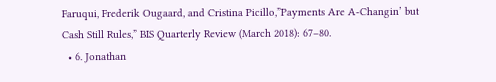Faruqui, Frederik Ougaard, and Cristina Picillo,”Payments Are A-Changin’ but Cash Still Rules,” BIS Quarterly Review (March 2018): 67–80.
  • 6. Jonathan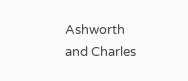Ashworth and Charles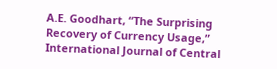A.E. Goodhart, “The Surprising Recovery of Currency Usage,” International Journal of Central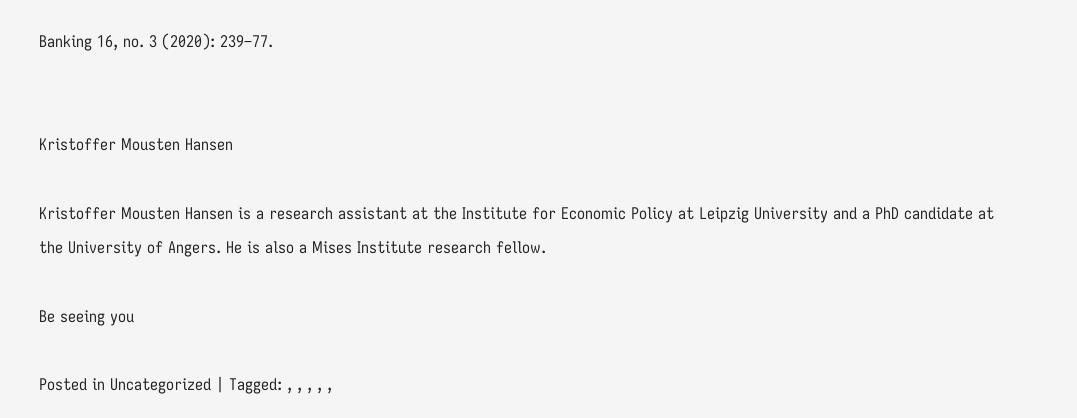Banking 16, no. 3 (2020): 239–77.


Kristoffer Mousten Hansen

Kristoffer Mousten Hansen is a research assistant at the Institute for Economic Policy at Leipzig University and a PhD candidate at the University of Angers. He is also a Mises Institute research fellow.

Be seeing you

Posted in Uncategorized | Tagged: , , , , ,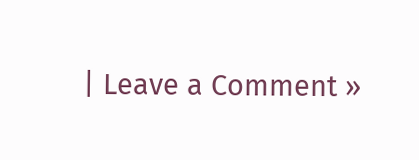| Leave a Comment »